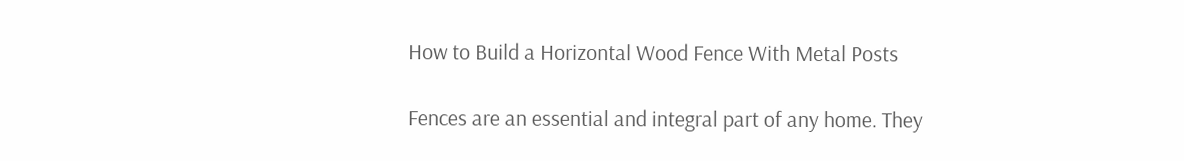How to Build a Horizontal Wood Fence With Metal Posts

Fences are an essential and integral part of any home. They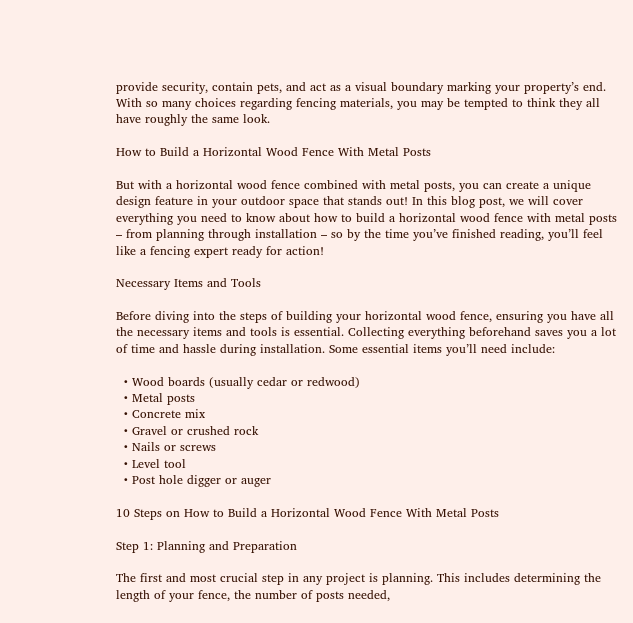provide security, contain pets, and act as a visual boundary marking your property’s end. With so many choices regarding fencing materials, you may be tempted to think they all have roughly the same look.

How to Build a Horizontal Wood Fence With Metal Posts

But with a horizontal wood fence combined with metal posts, you can create a unique design feature in your outdoor space that stands out! In this blog post, we will cover everything you need to know about how to build a horizontal wood fence with metal posts – from planning through installation – so by the time you’ve finished reading, you’ll feel like a fencing expert ready for action!

Necessary Items and Tools

Before diving into the steps of building your horizontal wood fence, ensuring you have all the necessary items and tools is essential. Collecting everything beforehand saves you a lot of time and hassle during installation. Some essential items you’ll need include:

  • Wood boards (usually cedar or redwood)
  • Metal posts
  • Concrete mix
  • Gravel or crushed rock
  • Nails or screws
  • Level tool
  • Post hole digger or auger

10 Steps on How to Build a Horizontal Wood Fence With Metal Posts

Step 1: Planning and Preparation

The first and most crucial step in any project is planning. This includes determining the length of your fence, the number of posts needed,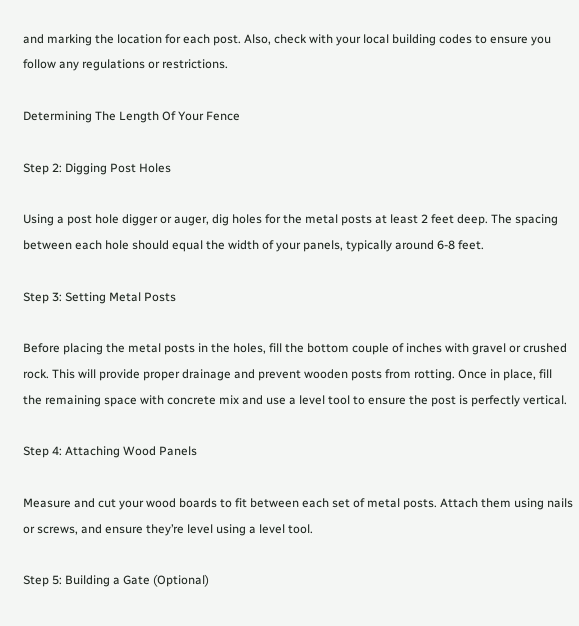and marking the location for each post. Also, check with your local building codes to ensure you follow any regulations or restrictions.

Determining The Length Of Your Fence

Step 2: Digging Post Holes

Using a post hole digger or auger, dig holes for the metal posts at least 2 feet deep. The spacing between each hole should equal the width of your panels, typically around 6-8 feet.

Step 3: Setting Metal Posts

Before placing the metal posts in the holes, fill the bottom couple of inches with gravel or crushed rock. This will provide proper drainage and prevent wooden posts from rotting. Once in place, fill the remaining space with concrete mix and use a level tool to ensure the post is perfectly vertical.

Step 4: Attaching Wood Panels

Measure and cut your wood boards to fit between each set of metal posts. Attach them using nails or screws, and ensure they’re level using a level tool.

Step 5: Building a Gate (Optional)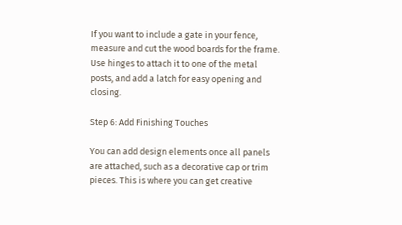If you want to include a gate in your fence, measure and cut the wood boards for the frame. Use hinges to attach it to one of the metal posts, and add a latch for easy opening and closing.

Step 6: Add Finishing Touches

You can add design elements once all panels are attached, such as a decorative cap or trim pieces. This is where you can get creative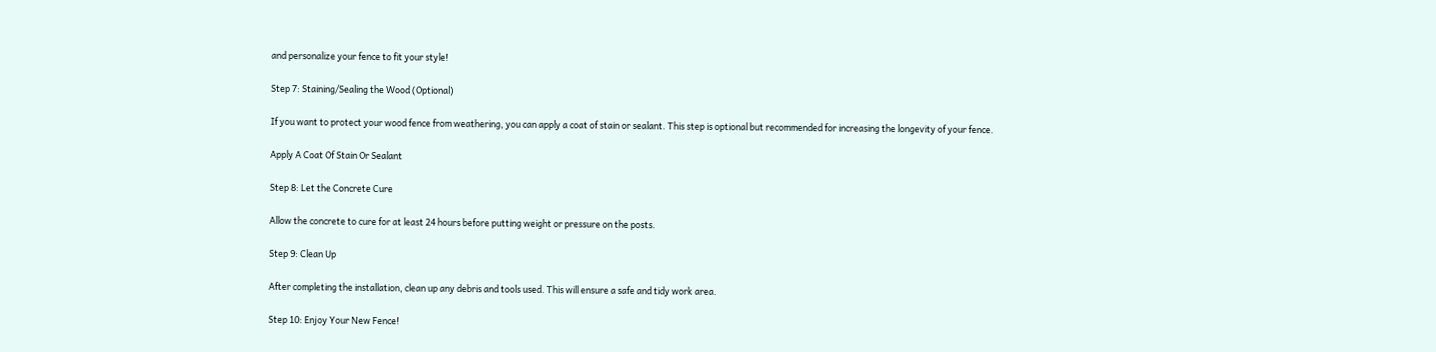and personalize your fence to fit your style!

Step 7: Staining/Sealing the Wood (Optional)

If you want to protect your wood fence from weathering, you can apply a coat of stain or sealant. This step is optional but recommended for increasing the longevity of your fence.

Apply A Coat Of Stain Or Sealant

Step 8: Let the Concrete Cure

Allow the concrete to cure for at least 24 hours before putting weight or pressure on the posts.

Step 9: Clean Up

After completing the installation, clean up any debris and tools used. This will ensure a safe and tidy work area.

Step 10: Enjoy Your New Fence!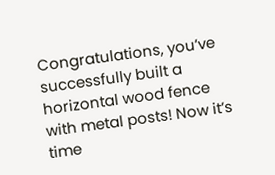Congratulations, you’ve successfully built a horizontal wood fence with metal posts! Now it’s time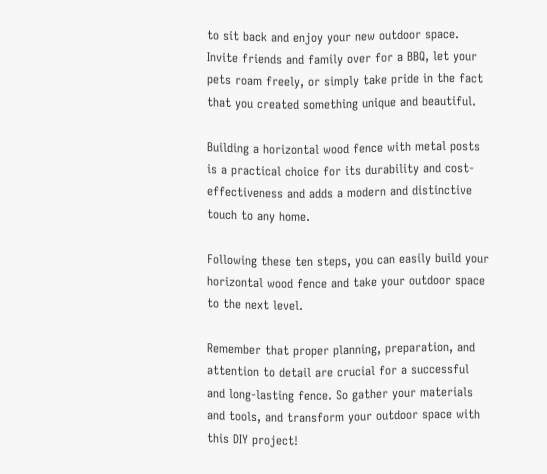to sit back and enjoy your new outdoor space. Invite friends and family over for a BBQ, let your pets roam freely, or simply take pride in the fact that you created something unique and beautiful.

Building a horizontal wood fence with metal posts is a practical choice for its durability and cost-effectiveness and adds a modern and distinctive touch to any home.

Following these ten steps, you can easily build your horizontal wood fence and take your outdoor space to the next level.

Remember that proper planning, preparation, and attention to detail are crucial for a successful and long-lasting fence. So gather your materials and tools, and transform your outdoor space with this DIY project!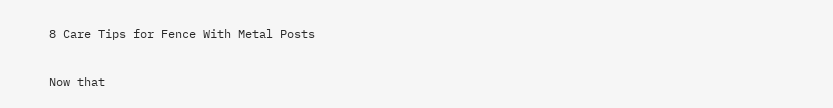8 Care Tips for Fence With Metal Posts

Now that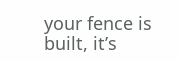your fence is built, it’s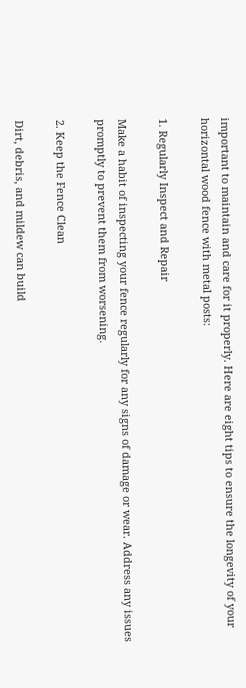important to maintain and care for it properly. Here are eight tips to ensure the longevity of your horizontal wood fence with metal posts:

1. Regularly Inspect and Repair

Make a habit of inspecting your fence regularly for any signs of damage or wear. Address any issues promptly to prevent them from worsening.

2. Keep the Fence Clean

Dirt, debris, and mildew can build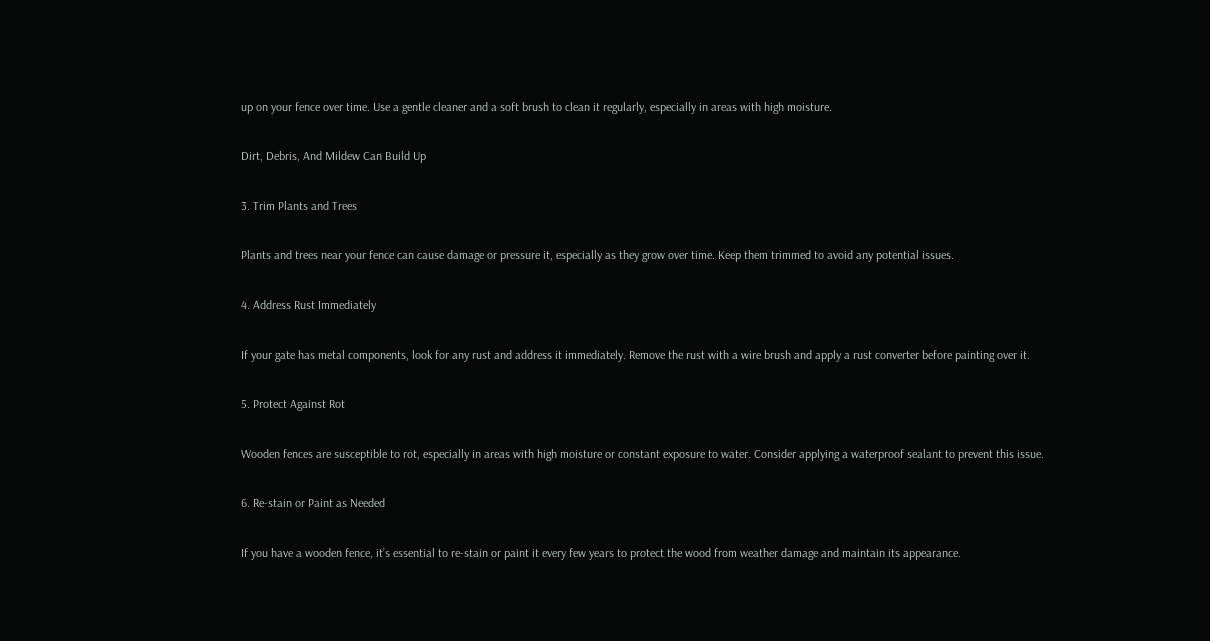up on your fence over time. Use a gentle cleaner and a soft brush to clean it regularly, especially in areas with high moisture.

Dirt, Debris, And Mildew Can Build Up

3. Trim Plants and Trees

Plants and trees near your fence can cause damage or pressure it, especially as they grow over time. Keep them trimmed to avoid any potential issues.

4. Address Rust Immediately

If your gate has metal components, look for any rust and address it immediately. Remove the rust with a wire brush and apply a rust converter before painting over it.

5. Protect Against Rot

Wooden fences are susceptible to rot, especially in areas with high moisture or constant exposure to water. Consider applying a waterproof sealant to prevent this issue.

6. Re-stain or Paint as Needed

If you have a wooden fence, it’s essential to re-stain or paint it every few years to protect the wood from weather damage and maintain its appearance.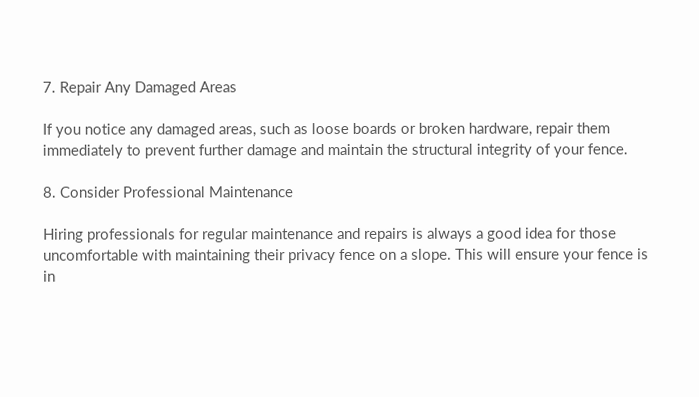7. Repair Any Damaged Areas

If you notice any damaged areas, such as loose boards or broken hardware, repair them immediately to prevent further damage and maintain the structural integrity of your fence.

8. Consider Professional Maintenance

Hiring professionals for regular maintenance and repairs is always a good idea for those uncomfortable with maintaining their privacy fence on a slope. This will ensure your fence is in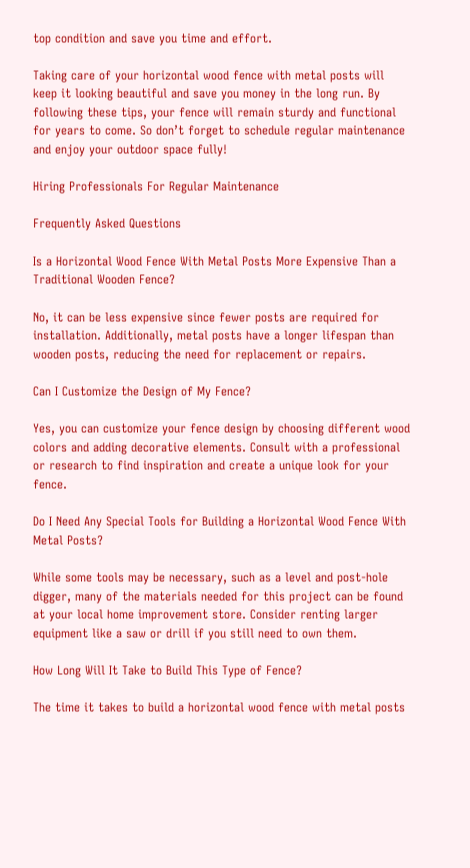top condition and save you time and effort.

Taking care of your horizontal wood fence with metal posts will keep it looking beautiful and save you money in the long run. By following these tips, your fence will remain sturdy and functional for years to come. So don’t forget to schedule regular maintenance and enjoy your outdoor space fully!

Hiring Professionals For Regular Maintenance

Frequently Asked Questions

Is a Horizontal Wood Fence With Metal Posts More Expensive Than a Traditional Wooden Fence?

No, it can be less expensive since fewer posts are required for installation. Additionally, metal posts have a longer lifespan than wooden posts, reducing the need for replacement or repairs.

Can I Customize the Design of My Fence?

Yes, you can customize your fence design by choosing different wood colors and adding decorative elements. Consult with a professional or research to find inspiration and create a unique look for your fence.

Do I Need Any Special Tools for Building a Horizontal Wood Fence With Metal Posts?

While some tools may be necessary, such as a level and post-hole digger, many of the materials needed for this project can be found at your local home improvement store. Consider renting larger equipment like a saw or drill if you still need to own them.

How Long Will It Take to Build This Type of Fence?

The time it takes to build a horizontal wood fence with metal posts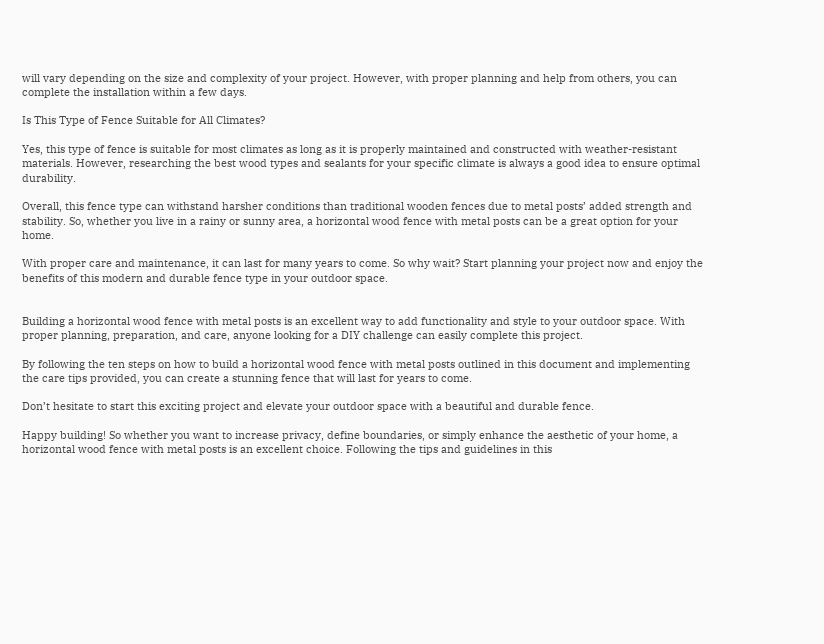will vary depending on the size and complexity of your project. However, with proper planning and help from others, you can complete the installation within a few days.

Is This Type of Fence Suitable for All Climates?

Yes, this type of fence is suitable for most climates as long as it is properly maintained and constructed with weather-resistant materials. However, researching the best wood types and sealants for your specific climate is always a good idea to ensure optimal durability.

Overall, this fence type can withstand harsher conditions than traditional wooden fences due to metal posts’ added strength and stability. So, whether you live in a rainy or sunny area, a horizontal wood fence with metal posts can be a great option for your home.

With proper care and maintenance, it can last for many years to come. So why wait? Start planning your project now and enjoy the benefits of this modern and durable fence type in your outdoor space.


Building a horizontal wood fence with metal posts is an excellent way to add functionality and style to your outdoor space. With proper planning, preparation, and care, anyone looking for a DIY challenge can easily complete this project.

By following the ten steps on how to build a horizontal wood fence with metal posts outlined in this document and implementing the care tips provided, you can create a stunning fence that will last for years to come.

Don’t hesitate to start this exciting project and elevate your outdoor space with a beautiful and durable fence.

Happy building! So whether you want to increase privacy, define boundaries, or simply enhance the aesthetic of your home, a horizontal wood fence with metal posts is an excellent choice. Following the tips and guidelines in this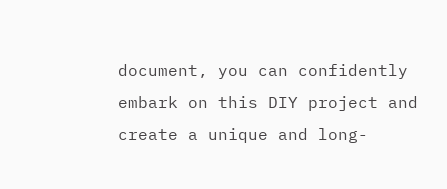document, you can confidently embark on this DIY project and create a unique and long-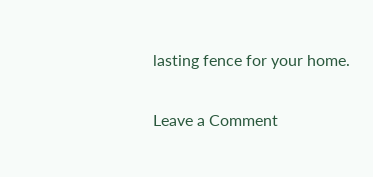lasting fence for your home.

Leave a Comment